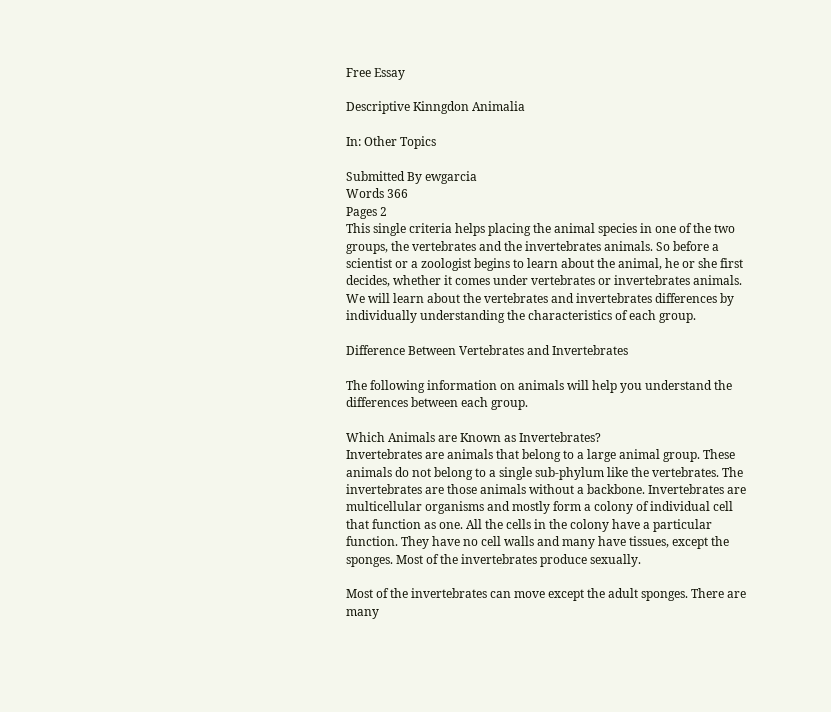Free Essay

Descriptive Kinngdon Animalia

In: Other Topics

Submitted By ewgarcia
Words 366
Pages 2
This single criteria helps placing the animal species in one of the two groups, the vertebrates and the invertebrates animals. So before a scientist or a zoologist begins to learn about the animal, he or she first decides, whether it comes under vertebrates or invertebrates animals. We will learn about the vertebrates and invertebrates differences by individually understanding the characteristics of each group.

Difference Between Vertebrates and Invertebrates

The following information on animals will help you understand the differences between each group.

Which Animals are Known as Invertebrates?
Invertebrates are animals that belong to a large animal group. These animals do not belong to a single sub-phylum like the vertebrates. The invertebrates are those animals without a backbone. Invertebrates are multicellular organisms and mostly form a colony of individual cell that function as one. All the cells in the colony have a particular function. They have no cell walls and many have tissues, except the sponges. Most of the invertebrates produce sexually.

Most of the invertebrates can move except the adult sponges. There are many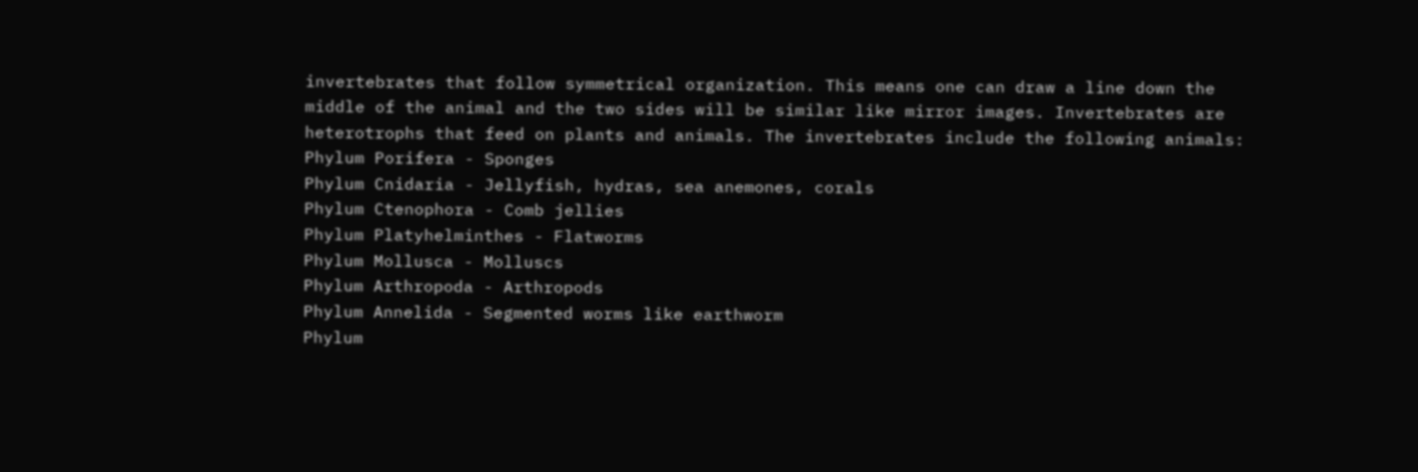invertebrates that follow symmetrical organization. This means one can draw a line down the middle of the animal and the two sides will be similar like mirror images. Invertebrates are heterotrophs that feed on plants and animals. The invertebrates include the following animals:
Phylum Porifera - Sponges
Phylum Cnidaria - Jellyfish, hydras, sea anemones, corals
Phylum Ctenophora - Comb jellies
Phylum Platyhelminthes - Flatworms
Phylum Mollusca - Molluscs
Phylum Arthropoda - Arthropods
Phylum Annelida - Segmented worms like earthworm
Phylum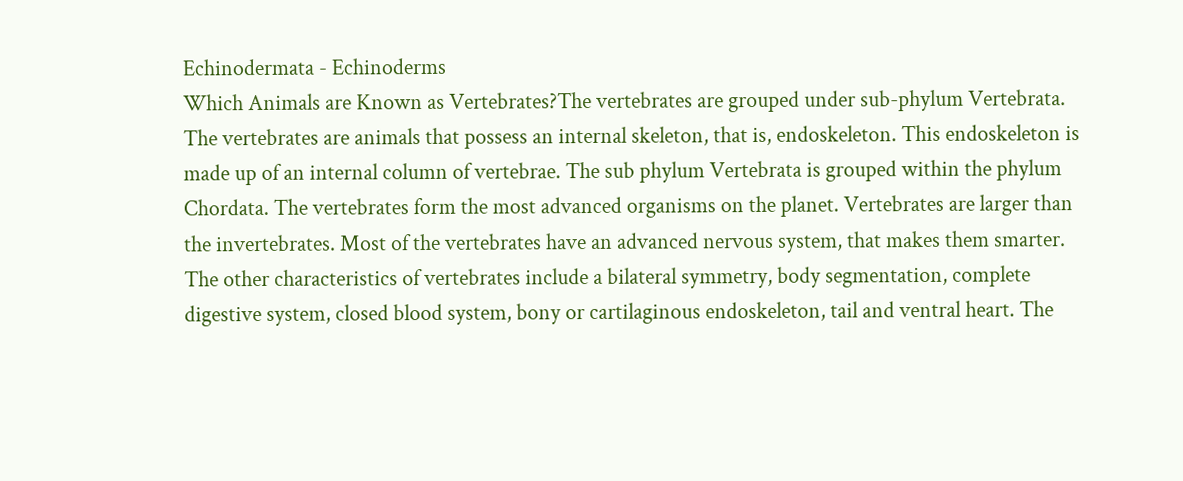Echinodermata - Echinoderms
Which Animals are Known as Vertebrates?The vertebrates are grouped under sub-phylum Vertebrata. The vertebrates are animals that possess an internal skeleton, that is, endoskeleton. This endoskeleton is made up of an internal column of vertebrae. The sub phylum Vertebrata is grouped within the phylum Chordata. The vertebrates form the most advanced organisms on the planet. Vertebrates are larger than the invertebrates. Most of the vertebrates have an advanced nervous system, that makes them smarter. The other characteristics of vertebrates include a bilateral symmetry, body segmentation, complete digestive system, closed blood system, bony or cartilaginous endoskeleton, tail and ventral heart. The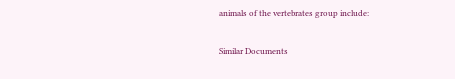animals of the vertebrates group include:

Similar Documents